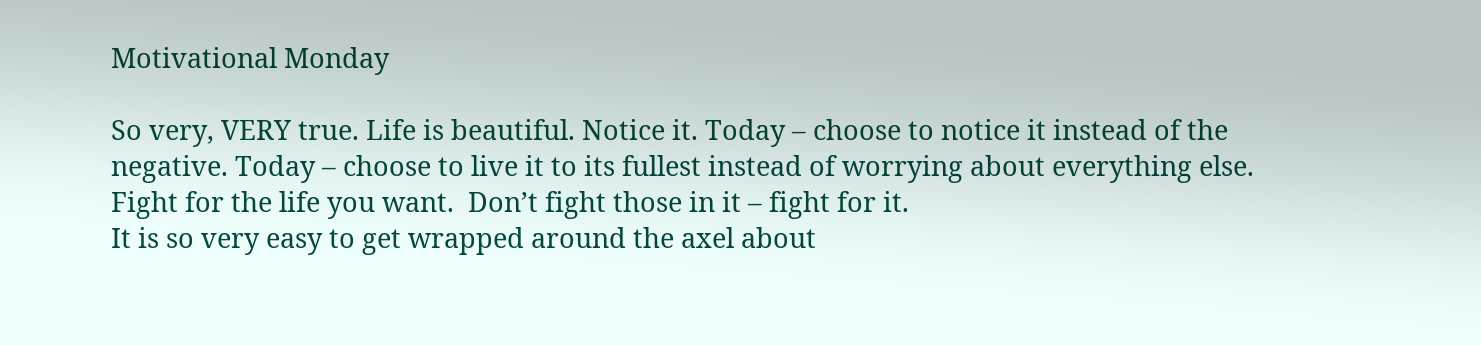Motivational Monday

So very, VERY true. Life is beautiful. Notice it. Today – choose to notice it instead of the negative. Today – choose to live it to its fullest instead of worrying about everything else. Fight for the life you want.  Don’t fight those in it – fight for it.
It is so very easy to get wrapped around the axel about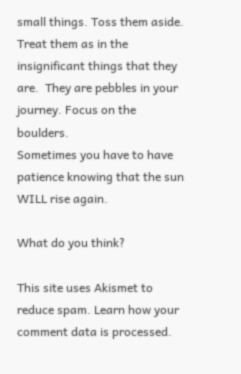small things. Toss them aside. Treat them as in the insignificant things that they are.  They are pebbles in your journey. Focus on the boulders.
Sometimes you have to have patience knowing that the sun WILL rise again.

What do you think?

This site uses Akismet to reduce spam. Learn how your comment data is processed.